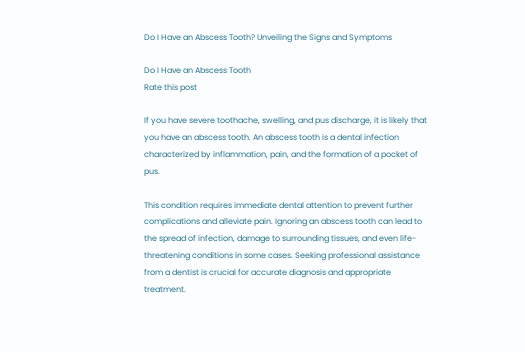Do I Have an Abscess Tooth? Unveiling the Signs and Symptoms

Do I Have an Abscess Tooth
Rate this post

If you have severe toothache, swelling, and pus discharge, it is likely that you have an abscess tooth. An abscess tooth is a dental infection characterized by inflammation, pain, and the formation of a pocket of pus.

This condition requires immediate dental attention to prevent further complications and alleviate pain. Ignoring an abscess tooth can lead to the spread of infection, damage to surrounding tissues, and even life-threatening conditions in some cases. Seeking professional assistance from a dentist is crucial for accurate diagnosis and appropriate treatment.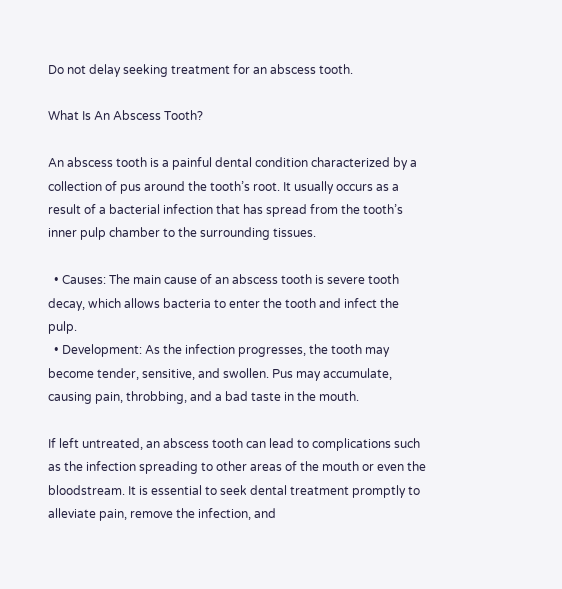Do not delay seeking treatment for an abscess tooth.

What Is An Abscess Tooth?

An abscess tooth is a painful dental condition characterized by a collection of pus around the tooth’s root. It usually occurs as a result of a bacterial infection that has spread from the tooth’s inner pulp chamber to the surrounding tissues.

  • Causes: The main cause of an abscess tooth is severe tooth decay, which allows bacteria to enter the tooth and infect the pulp.
  • Development: As the infection progresses, the tooth may become tender, sensitive, and swollen. Pus may accumulate, causing pain, throbbing, and a bad taste in the mouth.

If left untreated, an abscess tooth can lead to complications such as the infection spreading to other areas of the mouth or even the bloodstream. It is essential to seek dental treatment promptly to alleviate pain, remove the infection, and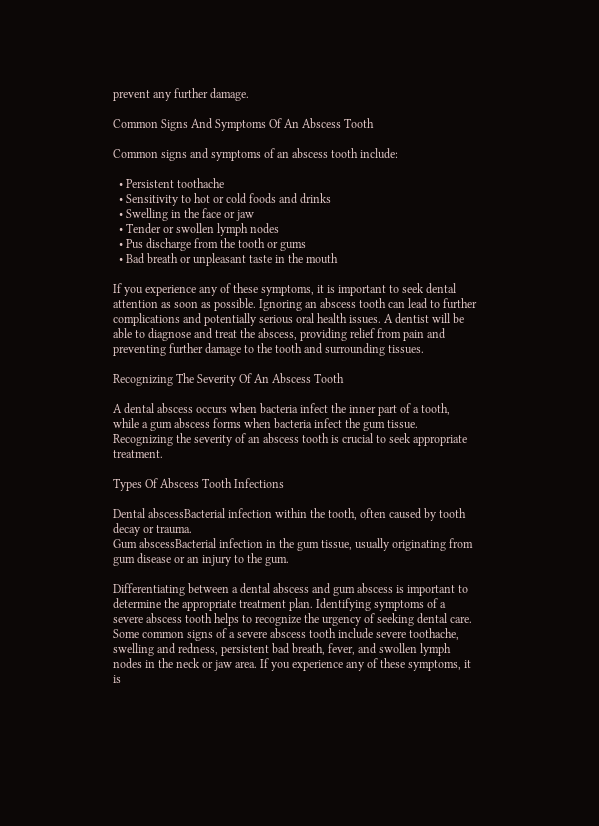prevent any further damage.

Common Signs And Symptoms Of An Abscess Tooth

Common signs and symptoms of an abscess tooth include:

  • Persistent toothache
  • Sensitivity to hot or cold foods and drinks
  • Swelling in the face or jaw
  • Tender or swollen lymph nodes
  • Pus discharge from the tooth or gums
  • Bad breath or unpleasant taste in the mouth

If you experience any of these symptoms, it is important to seek dental attention as soon as possible. Ignoring an abscess tooth can lead to further complications and potentially serious oral health issues. A dentist will be able to diagnose and treat the abscess, providing relief from pain and preventing further damage to the tooth and surrounding tissues.

Recognizing The Severity Of An Abscess Tooth

A dental abscess occurs when bacteria infect the inner part of a tooth, while a gum abscess forms when bacteria infect the gum tissue. Recognizing the severity of an abscess tooth is crucial to seek appropriate treatment.

Types Of Abscess Tooth Infections

Dental abscessBacterial infection within the tooth, often caused by tooth decay or trauma.
Gum abscessBacterial infection in the gum tissue, usually originating from gum disease or an injury to the gum.

Differentiating between a dental abscess and gum abscess is important to determine the appropriate treatment plan. Identifying symptoms of a severe abscess tooth helps to recognize the urgency of seeking dental care. Some common signs of a severe abscess tooth include severe toothache, swelling and redness, persistent bad breath, fever, and swollen lymph nodes in the neck or jaw area. If you experience any of these symptoms, it is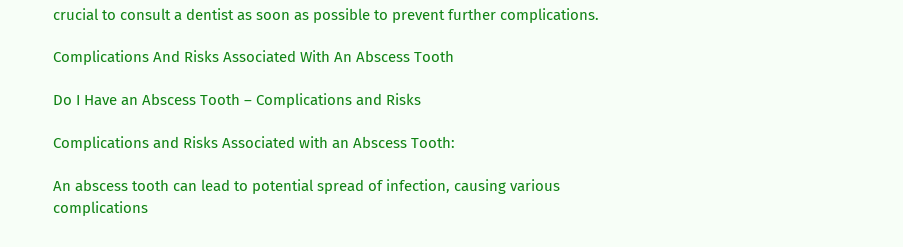crucial to consult a dentist as soon as possible to prevent further complications.

Complications And Risks Associated With An Abscess Tooth

Do I Have an Abscess Tooth – Complications and Risks

Complications and Risks Associated with an Abscess Tooth:

An abscess tooth can lead to potential spread of infection, causing various complications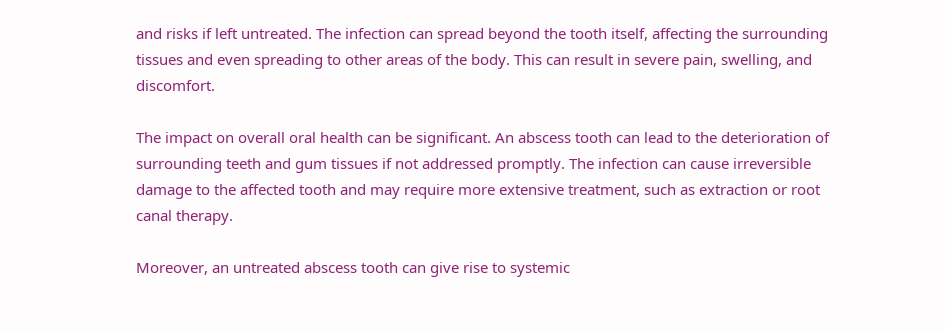and risks if left untreated. The infection can spread beyond the tooth itself, affecting the surrounding tissues and even spreading to other areas of the body. This can result in severe pain, swelling, and discomfort.

The impact on overall oral health can be significant. An abscess tooth can lead to the deterioration of surrounding teeth and gum tissues if not addressed promptly. The infection can cause irreversible damage to the affected tooth and may require more extensive treatment, such as extraction or root canal therapy.

Moreover, an untreated abscess tooth can give rise to systemic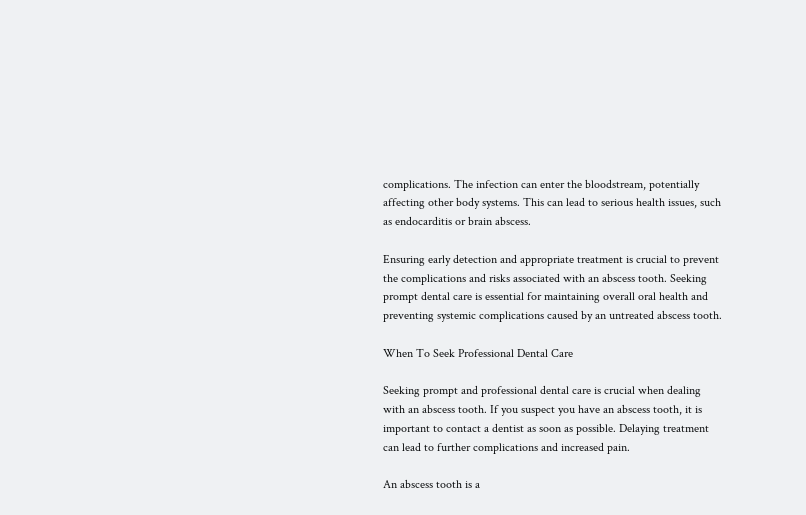complications. The infection can enter the bloodstream, potentially affecting other body systems. This can lead to serious health issues, such as endocarditis or brain abscess.

Ensuring early detection and appropriate treatment is crucial to prevent the complications and risks associated with an abscess tooth. Seeking prompt dental care is essential for maintaining overall oral health and preventing systemic complications caused by an untreated abscess tooth.

When To Seek Professional Dental Care

Seeking prompt and professional dental care is crucial when dealing with an abscess tooth. If you suspect you have an abscess tooth, it is important to contact a dentist as soon as possible. Delaying treatment can lead to further complications and increased pain.

An abscess tooth is a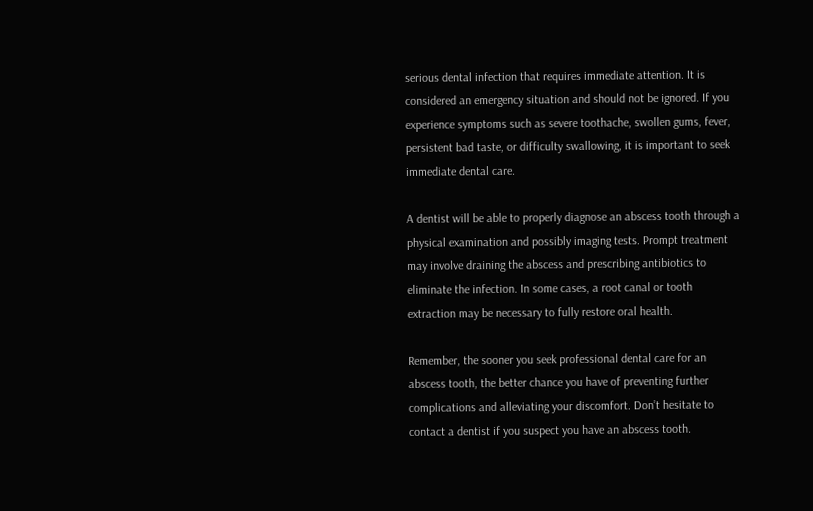serious dental infection that requires immediate attention. It is considered an emergency situation and should not be ignored. If you experience symptoms such as severe toothache, swollen gums, fever, persistent bad taste, or difficulty swallowing, it is important to seek immediate dental care.

A dentist will be able to properly diagnose an abscess tooth through a physical examination and possibly imaging tests. Prompt treatment may involve draining the abscess and prescribing antibiotics to eliminate the infection. In some cases, a root canal or tooth extraction may be necessary to fully restore oral health.

Remember, the sooner you seek professional dental care for an abscess tooth, the better chance you have of preventing further complications and alleviating your discomfort. Don’t hesitate to contact a dentist if you suspect you have an abscess tooth.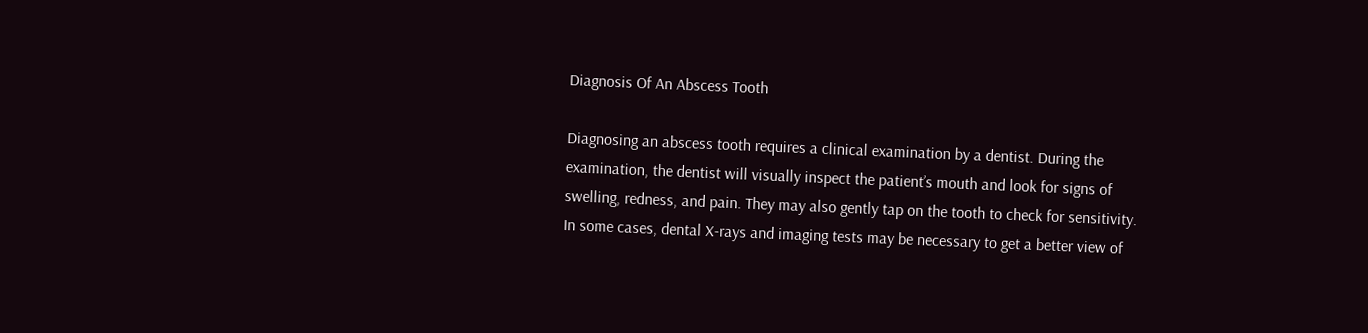Diagnosis Of An Abscess Tooth

Diagnosing an abscess tooth requires a clinical examination by a dentist. During the examination, the dentist will visually inspect the patient’s mouth and look for signs of swelling, redness, and pain. They may also gently tap on the tooth to check for sensitivity. In some cases, dental X-rays and imaging tests may be necessary to get a better view of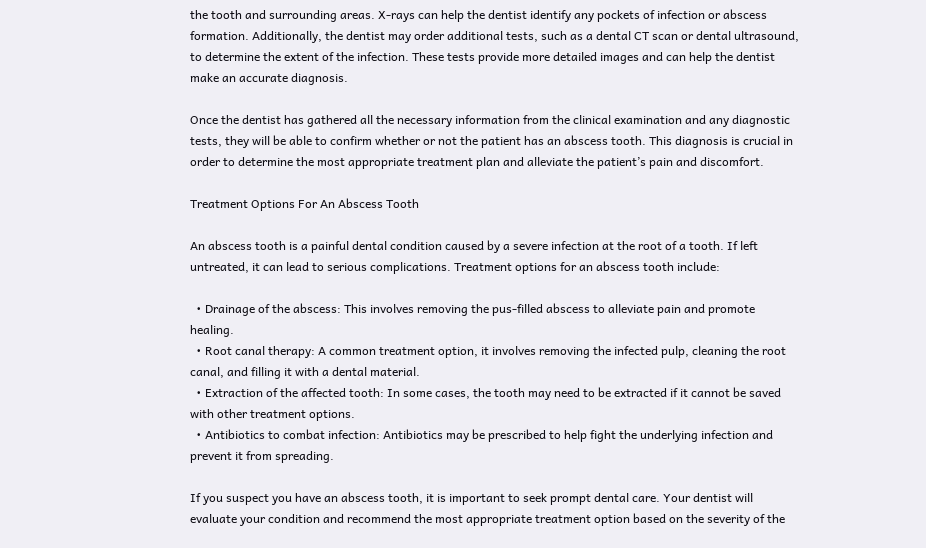the tooth and surrounding areas. X-rays can help the dentist identify any pockets of infection or abscess formation. Additionally, the dentist may order additional tests, such as a dental CT scan or dental ultrasound, to determine the extent of the infection. These tests provide more detailed images and can help the dentist make an accurate diagnosis.

Once the dentist has gathered all the necessary information from the clinical examination and any diagnostic tests, they will be able to confirm whether or not the patient has an abscess tooth. This diagnosis is crucial in order to determine the most appropriate treatment plan and alleviate the patient’s pain and discomfort.

Treatment Options For An Abscess Tooth

An abscess tooth is a painful dental condition caused by a severe infection at the root of a tooth. If left untreated, it can lead to serious complications. Treatment options for an abscess tooth include:

  • Drainage of the abscess: This involves removing the pus-filled abscess to alleviate pain and promote healing.
  • Root canal therapy: A common treatment option, it involves removing the infected pulp, cleaning the root canal, and filling it with a dental material.
  • Extraction of the affected tooth: In some cases, the tooth may need to be extracted if it cannot be saved with other treatment options.
  • Antibiotics to combat infection: Antibiotics may be prescribed to help fight the underlying infection and prevent it from spreading.

If you suspect you have an abscess tooth, it is important to seek prompt dental care. Your dentist will evaluate your condition and recommend the most appropriate treatment option based on the severity of the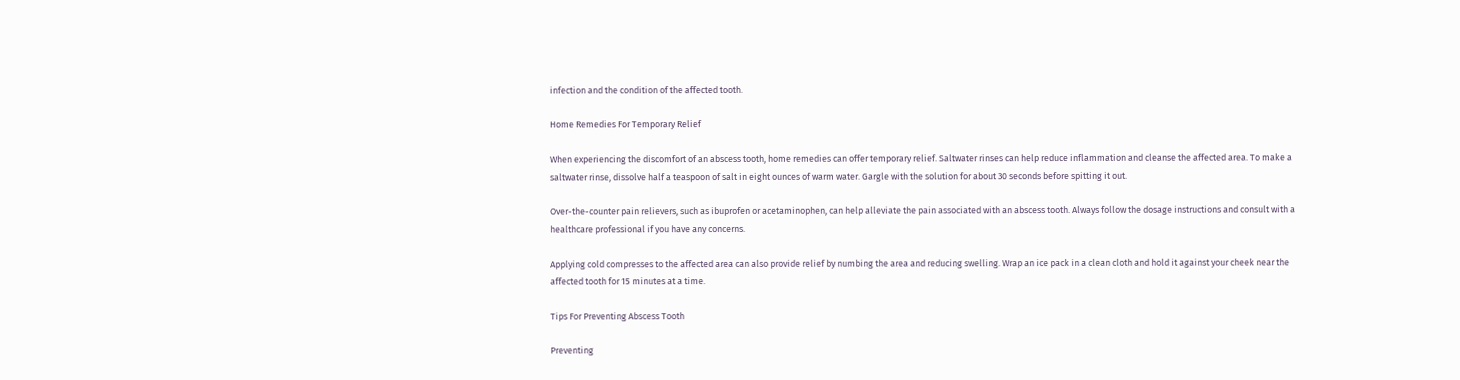infection and the condition of the affected tooth.

Home Remedies For Temporary Relief

When experiencing the discomfort of an abscess tooth, home remedies can offer temporary relief. Saltwater rinses can help reduce inflammation and cleanse the affected area. To make a saltwater rinse, dissolve half a teaspoon of salt in eight ounces of warm water. Gargle with the solution for about 30 seconds before spitting it out.

Over-the-counter pain relievers, such as ibuprofen or acetaminophen, can help alleviate the pain associated with an abscess tooth. Always follow the dosage instructions and consult with a healthcare professional if you have any concerns.

Applying cold compresses to the affected area can also provide relief by numbing the area and reducing swelling. Wrap an ice pack in a clean cloth and hold it against your cheek near the affected tooth for 15 minutes at a time.

Tips For Preventing Abscess Tooth

Preventing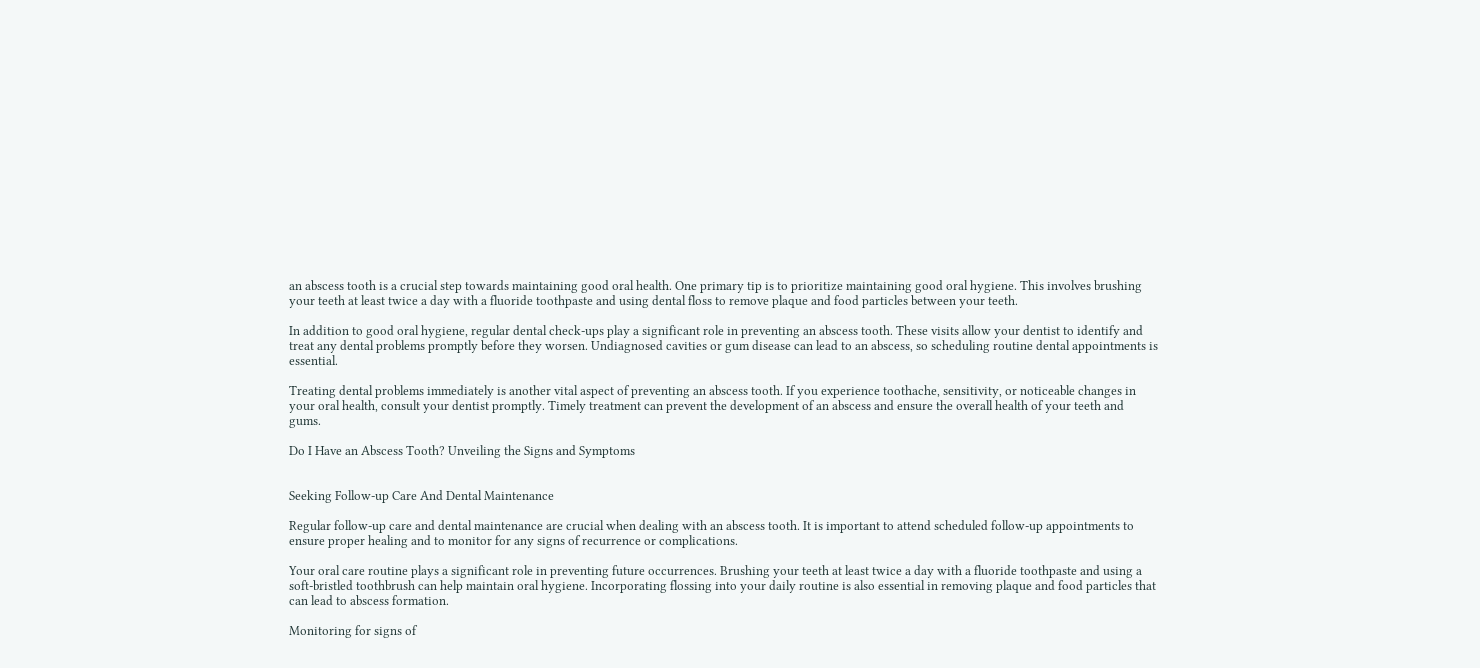an abscess tooth is a crucial step towards maintaining good oral health. One primary tip is to prioritize maintaining good oral hygiene. This involves brushing your teeth at least twice a day with a fluoride toothpaste and using dental floss to remove plaque and food particles between your teeth.

In addition to good oral hygiene, regular dental check-ups play a significant role in preventing an abscess tooth. These visits allow your dentist to identify and treat any dental problems promptly before they worsen. Undiagnosed cavities or gum disease can lead to an abscess, so scheduling routine dental appointments is essential.

Treating dental problems immediately is another vital aspect of preventing an abscess tooth. If you experience toothache, sensitivity, or noticeable changes in your oral health, consult your dentist promptly. Timely treatment can prevent the development of an abscess and ensure the overall health of your teeth and gums.

Do I Have an Abscess Tooth? Unveiling the Signs and Symptoms


Seeking Follow-up Care And Dental Maintenance

Regular follow-up care and dental maintenance are crucial when dealing with an abscess tooth. It is important to attend scheduled follow-up appointments to ensure proper healing and to monitor for any signs of recurrence or complications.

Your oral care routine plays a significant role in preventing future occurrences. Brushing your teeth at least twice a day with a fluoride toothpaste and using a soft-bristled toothbrush can help maintain oral hygiene. Incorporating flossing into your daily routine is also essential in removing plaque and food particles that can lead to abscess formation.

Monitoring for signs of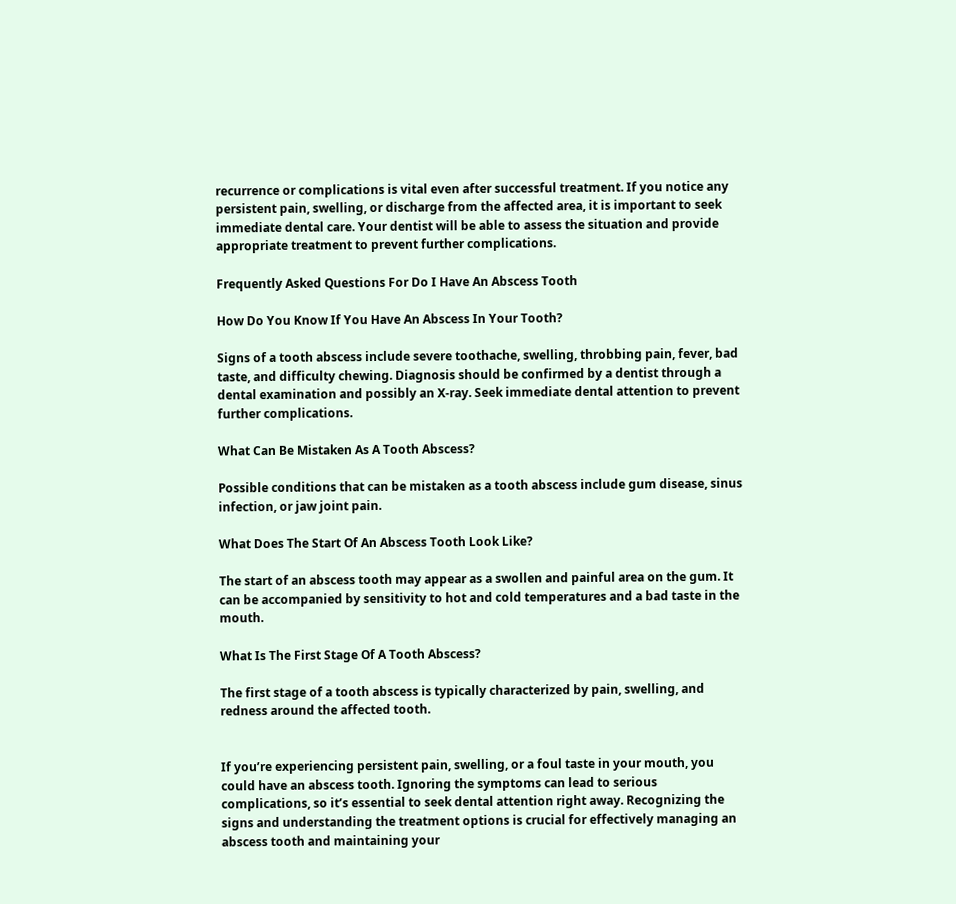recurrence or complications is vital even after successful treatment. If you notice any persistent pain, swelling, or discharge from the affected area, it is important to seek immediate dental care. Your dentist will be able to assess the situation and provide appropriate treatment to prevent further complications.

Frequently Asked Questions For Do I Have An Abscess Tooth

How Do You Know If You Have An Abscess In Your Tooth?

Signs of a tooth abscess include severe toothache, swelling, throbbing pain, fever, bad taste, and difficulty chewing. Diagnosis should be confirmed by a dentist through a dental examination and possibly an X-ray. Seek immediate dental attention to prevent further complications.

What Can Be Mistaken As A Tooth Abscess?

Possible conditions that can be mistaken as a tooth abscess include gum disease, sinus infection, or jaw joint pain.

What Does The Start Of An Abscess Tooth Look Like?

The start of an abscess tooth may appear as a swollen and painful area on the gum. It can be accompanied by sensitivity to hot and cold temperatures and a bad taste in the mouth.

What Is The First Stage Of A Tooth Abscess?

The first stage of a tooth abscess is typically characterized by pain, swelling, and redness around the affected tooth.


If you’re experiencing persistent pain, swelling, or a foul taste in your mouth, you could have an abscess tooth. Ignoring the symptoms can lead to serious complications, so it’s essential to seek dental attention right away. Recognizing the signs and understanding the treatment options is crucial for effectively managing an abscess tooth and maintaining your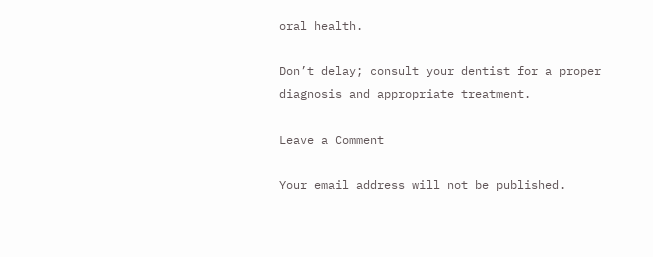oral health.

Don’t delay; consult your dentist for a proper diagnosis and appropriate treatment.

Leave a Comment

Your email address will not be published.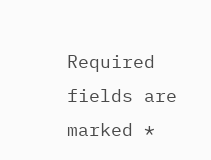Required fields are marked *